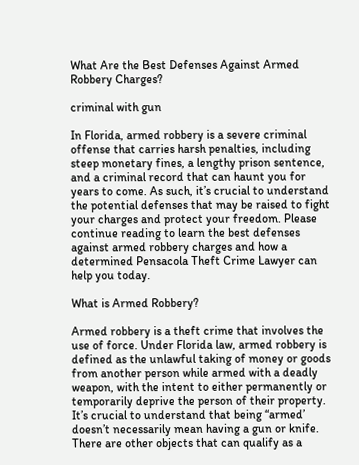What Are the Best Defenses Against Armed Robbery Charges?

criminal with gun

In Florida, armed robbery is a severe criminal offense that carries harsh penalties, including steep monetary fines, a lengthy prison sentence, and a criminal record that can haunt you for years to come. As such, it’s crucial to understand the potential defenses that may be raised to fight your charges and protect your freedom. Please continue reading to learn the best defenses against armed robbery charges and how a determined Pensacola Theft Crime Lawyer can help you today.

What is Armed Robbery?

Armed robbery is a theft crime that involves the use of force. Under Florida law, armed robbery is defined as the unlawful taking of money or goods from another person while armed with a deadly weapon, with the intent to either permanently or temporarily deprive the person of their property. It’s crucial to understand that being “armed’ doesn’t necessarily mean having a gun or knife. There are other objects that can qualify as a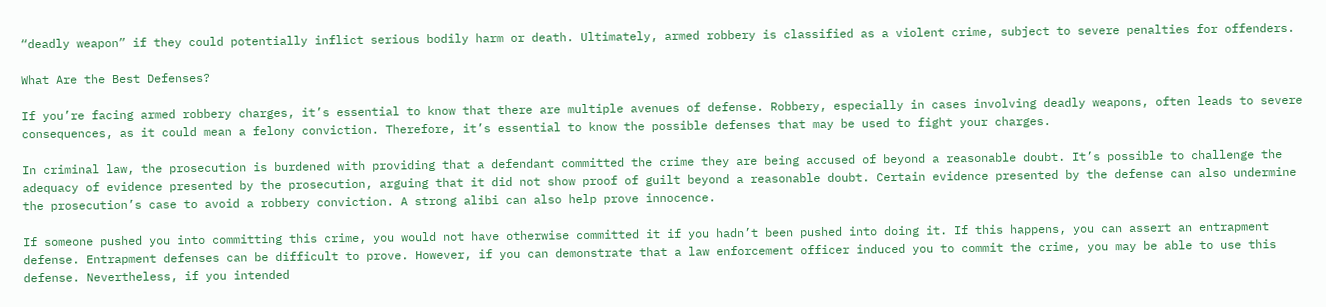“deadly weapon” if they could potentially inflict serious bodily harm or death. Ultimately, armed robbery is classified as a violent crime, subject to severe penalties for offenders.

What Are the Best Defenses?

If you’re facing armed robbery charges, it’s essential to know that there are multiple avenues of defense. Robbery, especially in cases involving deadly weapons, often leads to severe consequences, as it could mean a felony conviction. Therefore, it’s essential to know the possible defenses that may be used to fight your charges.

In criminal law, the prosecution is burdened with providing that a defendant committed the crime they are being accused of beyond a reasonable doubt. It’s possible to challenge the adequacy of evidence presented by the prosecution, arguing that it did not show proof of guilt beyond a reasonable doubt. Certain evidence presented by the defense can also undermine the prosecution’s case to avoid a robbery conviction. A strong alibi can also help prove innocence.

If someone pushed you into committing this crime, you would not have otherwise committed it if you hadn’t been pushed into doing it. If this happens, you can assert an entrapment defense. Entrapment defenses can be difficult to prove. However, if you can demonstrate that a law enforcement officer induced you to commit the crime, you may be able to use this defense. Nevertheless, if you intended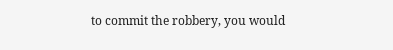to commit the robbery, you would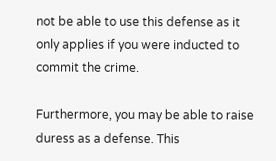not be able to use this defense as it only applies if you were inducted to commit the crime.

Furthermore, you may be able to raise duress as a defense. This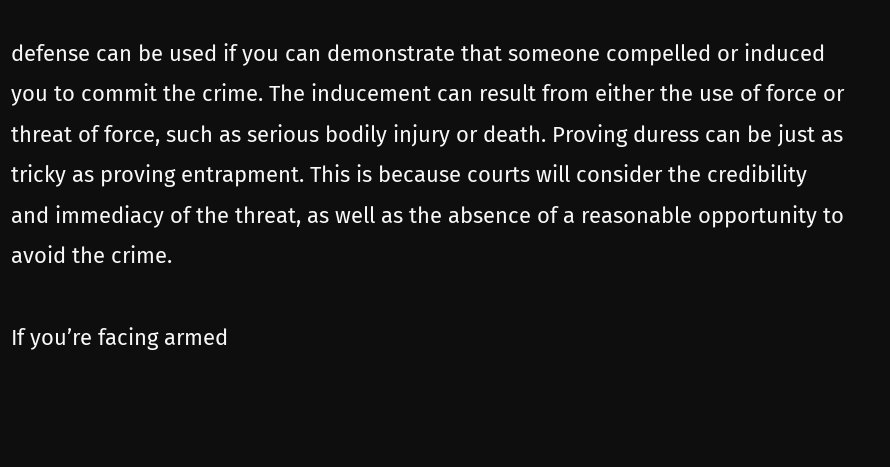defense can be used if you can demonstrate that someone compelled or induced you to commit the crime. The inducement can result from either the use of force or threat of force, such as serious bodily injury or death. Proving duress can be just as tricky as proving entrapment. This is because courts will consider the credibility and immediacy of the threat, as well as the absence of a reasonable opportunity to avoid the crime.

If you’re facing armed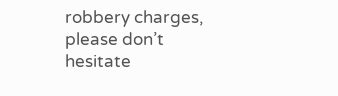robbery charges, please don’t hesitate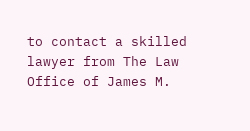to contact a skilled lawyer from The Law Office of James M.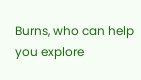Burns, who can help you explore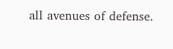all avenues of defense.